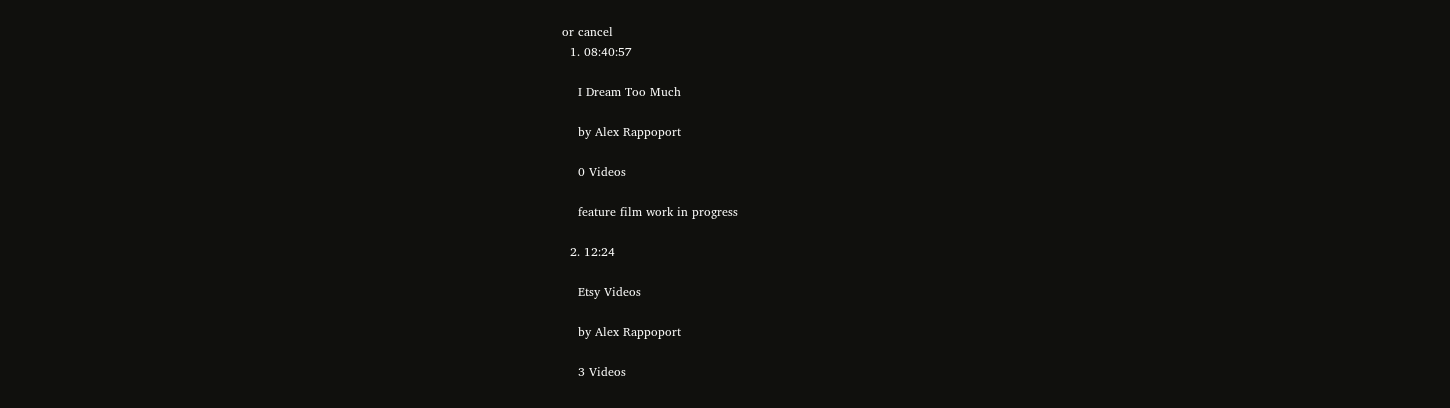or cancel
  1. 08:40:57

    I Dream Too Much

    by Alex Rappoport

    0 Videos

    feature film work in progress

  2. 12:24

    Etsy Videos

    by Alex Rappoport

    3 Videos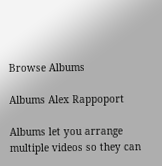Browse Albums

Albums Alex Rappoport

Albums let you arrange multiple videos so they can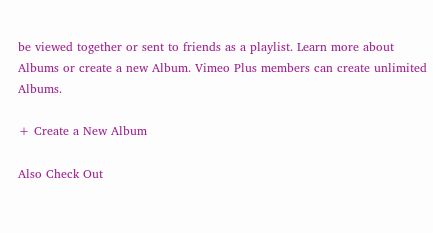be viewed together or sent to friends as a playlist. Learn more about Albums or create a new Album. Vimeo Plus members can create unlimited Albums.

+ Create a New Album

Also Check Out